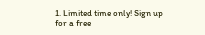1. Limited time only! Sign up for a free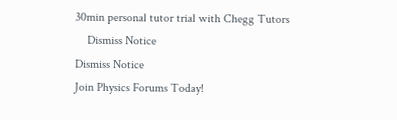30min personal tutor trial with Chegg Tutors
    Dismiss Notice
Dismiss Notice
Join Physics Forums Today!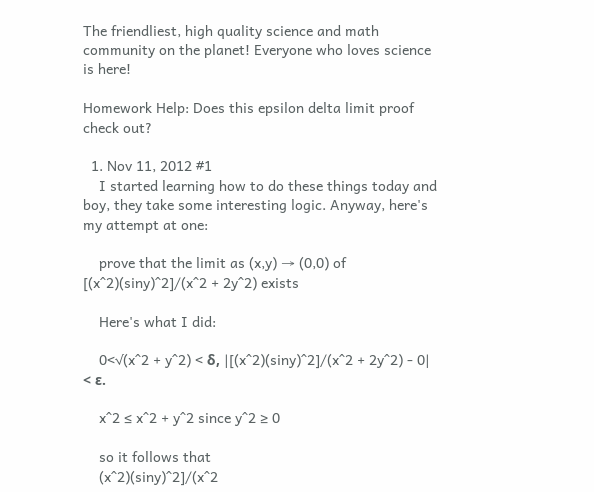The friendliest, high quality science and math community on the planet! Everyone who loves science is here!

Homework Help: Does this epsilon delta limit proof check out?

  1. Nov 11, 2012 #1
    I started learning how to do these things today and boy, they take some interesting logic. Anyway, here's my attempt at one:

    prove that the limit as (x,y) → (0,0) of [(x^2)(siny)^2]/(x^2 + 2y^2) exists

    Here's what I did:

    0<√(x^2 + y^2) < δ, |[(x^2)(siny)^2]/(x^2 + 2y^2) - 0| < ε.

    x^2 ≤ x^2 + y^2 since y^2 ≥ 0

    so it follows that
    (x^2)(siny)^2]/(x^2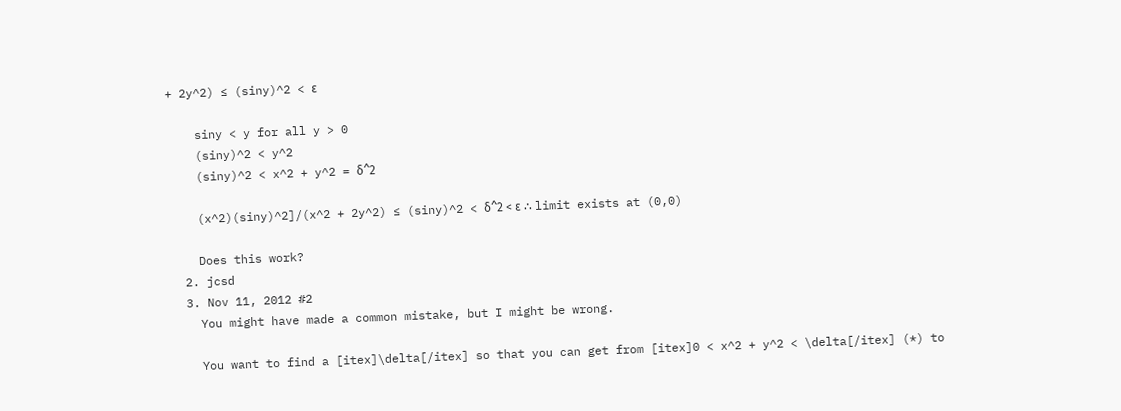+ 2y^2) ≤ (siny)^2 < ε

    siny < y for all y > 0
    (siny)^2 < y^2
    (siny)^2 < x^2 + y^2 = δ^2

    (x^2)(siny)^2]/(x^2 + 2y^2) ≤ (siny)^2 < δ^2 < ε ∴ limit exists at (0,0)

    Does this work?
  2. jcsd
  3. Nov 11, 2012 #2
    You might have made a common mistake, but I might be wrong.

    You want to find a [itex]\delta[/itex] so that you can get from [itex]0 < x^2 + y^2 < \delta[/itex] (*) to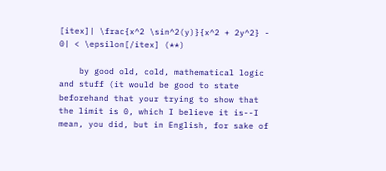[itex]| \frac{x^2 \sin^2(y)}{x^2 + 2y^2} - 0| < \epsilon[/itex] (**)

    by good old, cold, mathematical logic and stuff (it would be good to state beforehand that your trying to show that the limit is 0, which I believe it is--I mean, you did, but in English, for sake of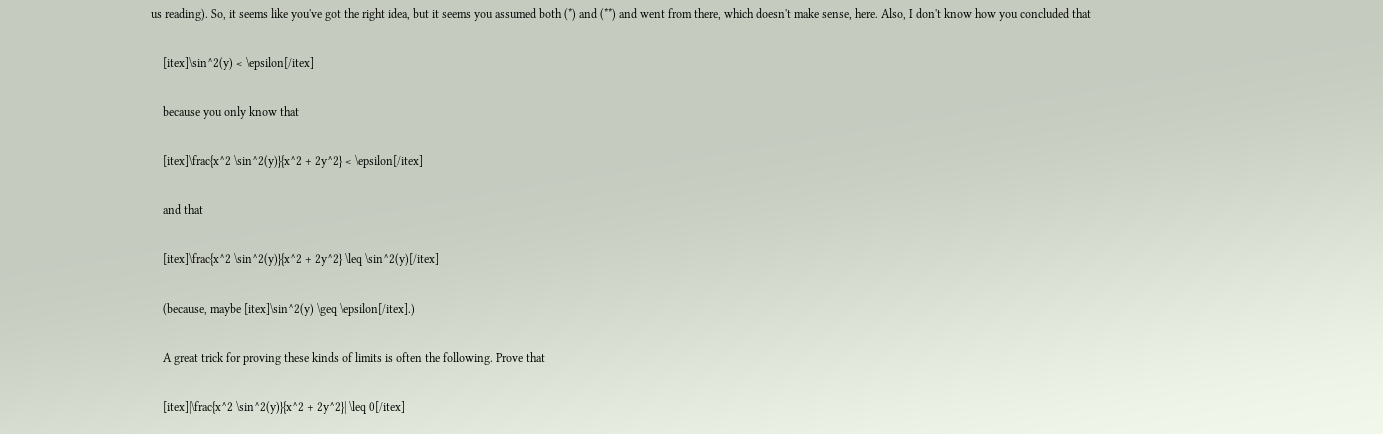us reading). So, it seems like you've got the right idea, but it seems you assumed both (*) and (**) and went from there, which doesn't make sense, here. Also, I don't know how you concluded that

    [itex]\sin^2(y) < \epsilon[/itex]

    because you only know that

    [itex]\frac{x^2 \sin^2(y)}{x^2 + 2y^2} < \epsilon[/itex]

    and that

    [itex]\frac{x^2 \sin^2(y)}{x^2 + 2y^2} \leq \sin^2(y)[/itex]

    (because, maybe [itex]\sin^2(y) \geq \epsilon[/itex].)

    A great trick for proving these kinds of limits is often the following. Prove that

    [itex]|\frac{x^2 \sin^2(y)}{x^2 + 2y^2}| \leq 0[/itex]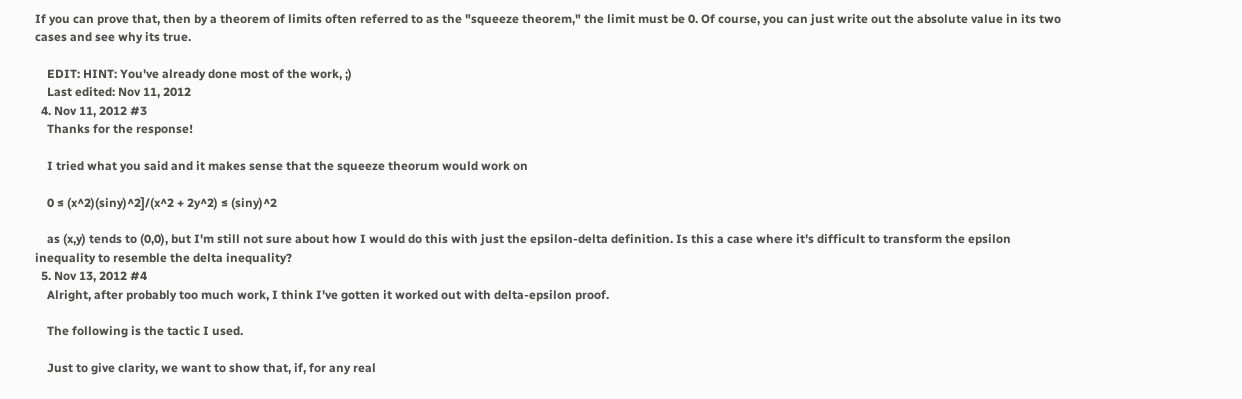If you can prove that, then by a theorem of limits often referred to as the "squeeze theorem," the limit must be 0. Of course, you can just write out the absolute value in its two cases and see why its true.

    EDIT: HINT: You've already done most of the work, ;)
    Last edited: Nov 11, 2012
  4. Nov 11, 2012 #3
    Thanks for the response!

    I tried what you said and it makes sense that the squeeze theorum would work on

    0 ≤ (x^2)(siny)^2]/(x^2 + 2y^2) ≤ (siny)^2

    as (x,y) tends to (0,0), but I'm still not sure about how I would do this with just the epsilon-delta definition. Is this a case where it's difficult to transform the epsilon inequality to resemble the delta inequality?
  5. Nov 13, 2012 #4
    Alright, after probably too much work, I think I've gotten it worked out with delta-epsilon proof.

    The following is the tactic I used.

    Just to give clarity, we want to show that, if, for any real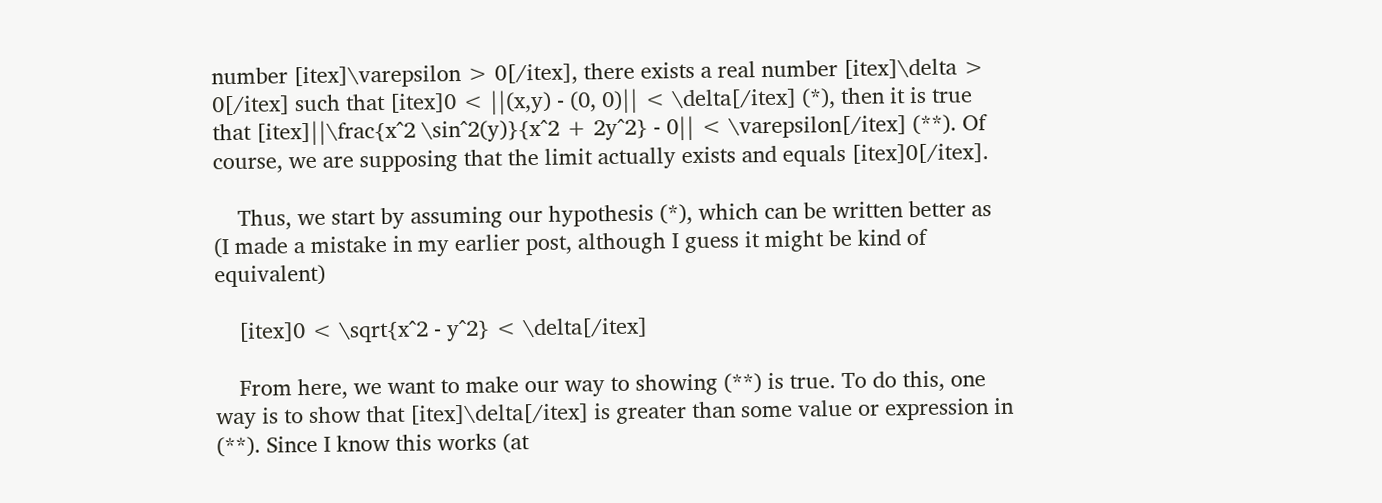number [itex]\varepsilon > 0[/itex], there exists a real number [itex]\delta > 0[/itex] such that [itex]0 < ||(x,y) - (0, 0)|| < \delta[/itex] (*), then it is true that [itex]||\frac{x^2 \sin^2(y)}{x^2 + 2y^2} - 0|| < \varepsilon[/itex] (**). Of course, we are supposing that the limit actually exists and equals [itex]0[/itex].

    Thus, we start by assuming our hypothesis (*), which can be written better as (I made a mistake in my earlier post, although I guess it might be kind of equivalent)

    [itex]0 < \sqrt{x^2 - y^2} < \delta[/itex]

    From here, we want to make our way to showing (**) is true. To do this, one way is to show that [itex]\delta[/itex] is greater than some value or expression in (**). Since I know this works (at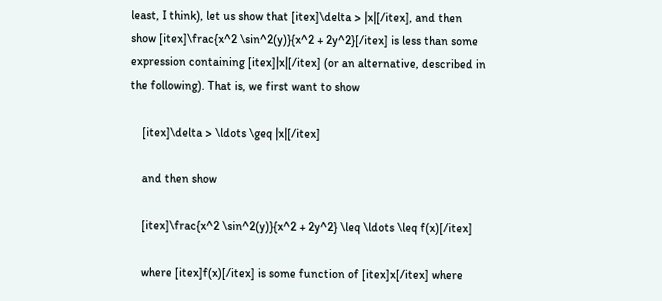least, I think), let us show that [itex]\delta > |x|[/itex], and then show [itex]\frac{x^2 \sin^2(y)}{x^2 + 2y^2}[/itex] is less than some expression containing [itex]|x|[/itex] (or an alternative, described in the following). That is, we first want to show

    [itex]\delta > \ldots \geq |x|[/itex]

    and then show

    [itex]\frac{x^2 \sin^2(y)}{x^2 + 2y^2} \leq \ldots \leq f(x)[/itex]

    where [itex]f(x)[/itex] is some function of [itex]x[/itex] where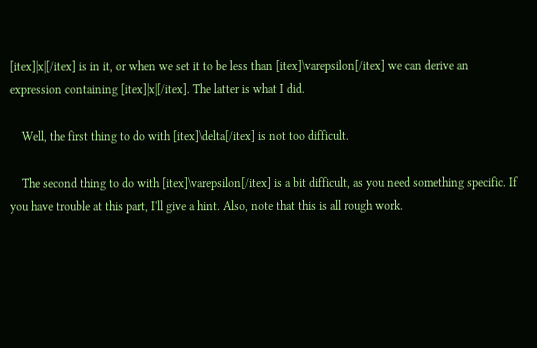[itex]|x|[/itex] is in it, or when we set it to be less than [itex]\varepsilon[/itex] we can derive an expression containing [itex]|x|[/itex]. The latter is what I did.

    Well, the first thing to do with [itex]\delta[/itex] is not too difficult.

    The second thing to do with [itex]\varepsilon[/itex] is a bit difficult, as you need something specific. If you have trouble at this part, I'll give a hint. Also, note that this is all rough work.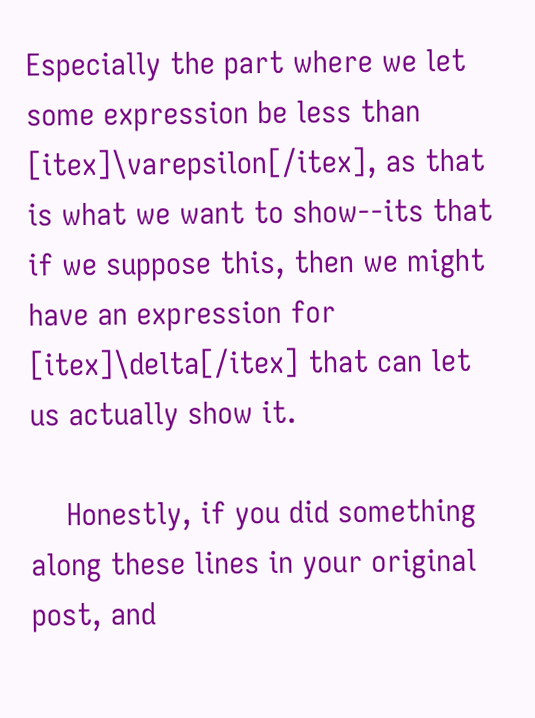Especially the part where we let some expression be less than [itex]\varepsilon[/itex], as that is what we want to show--its that if we suppose this, then we might have an expression for [itex]\delta[/itex] that can let us actually show it.

    Honestly, if you did something along these lines in your original post, and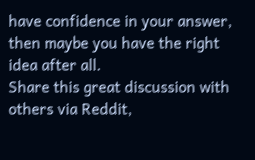have confidence in your answer, then maybe you have the right idea after all.
Share this great discussion with others via Reddit,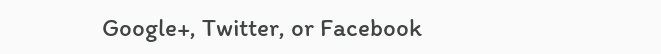Google+, Twitter, or Facebook